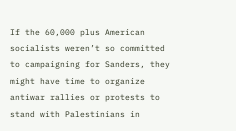If the 60,000 plus American socialists weren’t so committed to campaigning for Sanders, they might have time to organize antiwar rallies or protests to stand with Palestinians in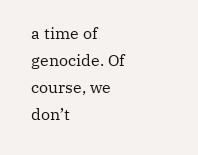a time of genocide. Of course, we don’t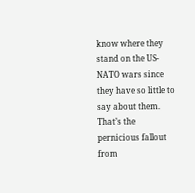know where they stand on the US-NATO wars since they have so little to say about them. That’s the pernicious fallout from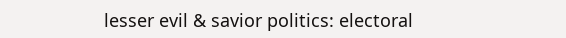lesser evil & savior politics: electoral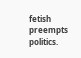fetish preempts politics.